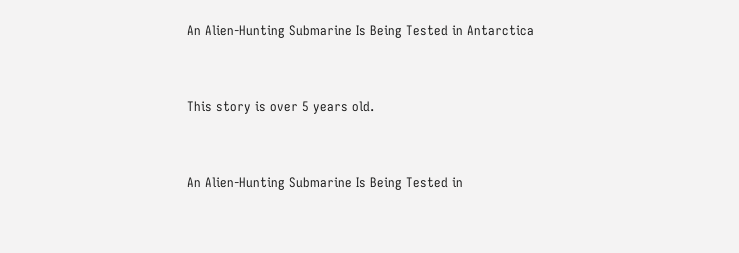An Alien-Hunting Submarine Is Being Tested in Antarctica


This story is over 5 years old.


An Alien-Hunting Submarine Is Being Tested in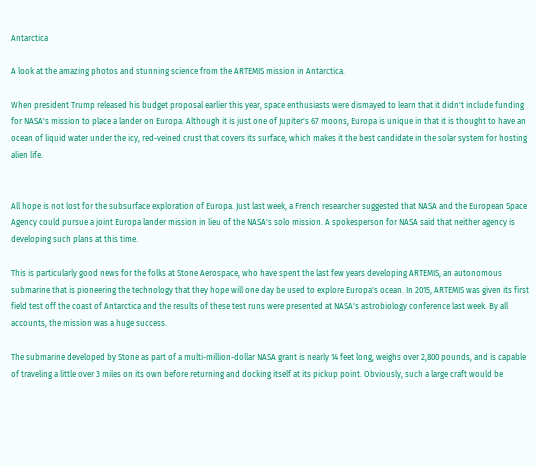Antarctica

A look at the amazing photos and stunning science from the ARTEMIS mission in Antarctica.

When president Trump released his budget proposal earlier this year, space enthusiasts were dismayed to learn that it didn't include funding for NASA's mission to place a lander on Europa. Although it is just one of Jupiter's 67 moons, Europa is unique in that it is thought to have an ocean of liquid water under the icy, red-veined crust that covers its surface, which makes it the best candidate in the solar system for hosting alien life.


All hope is not lost for the subsurface exploration of Europa. Just last week, a French researcher suggested that NASA and the European Space Agency could pursue a joint Europa lander mission in lieu of the NASA's solo mission. A spokesperson for NASA said that neither agency is developing such plans at this time.

This is particularly good news for the folks at Stone Aerospace, who have spent the last few years developing ARTEMIS, an autonomous submarine that is pioneering the technology that they hope will one day be used to explore Europa's ocean. In 2015, ARTEMIS was given its first field test off the coast of Antarctica and the results of these test runs were presented at NASA's astrobiology conference last week. By all accounts, the mission was a huge success.

The submarine developed by Stone as part of a multi-million-dollar NASA grant is nearly 14 feet long, weighs over 2,800 pounds, and is capable of traveling a little over 3 miles on its own before returning and docking itself at its pickup point. Obviously, such a large craft would be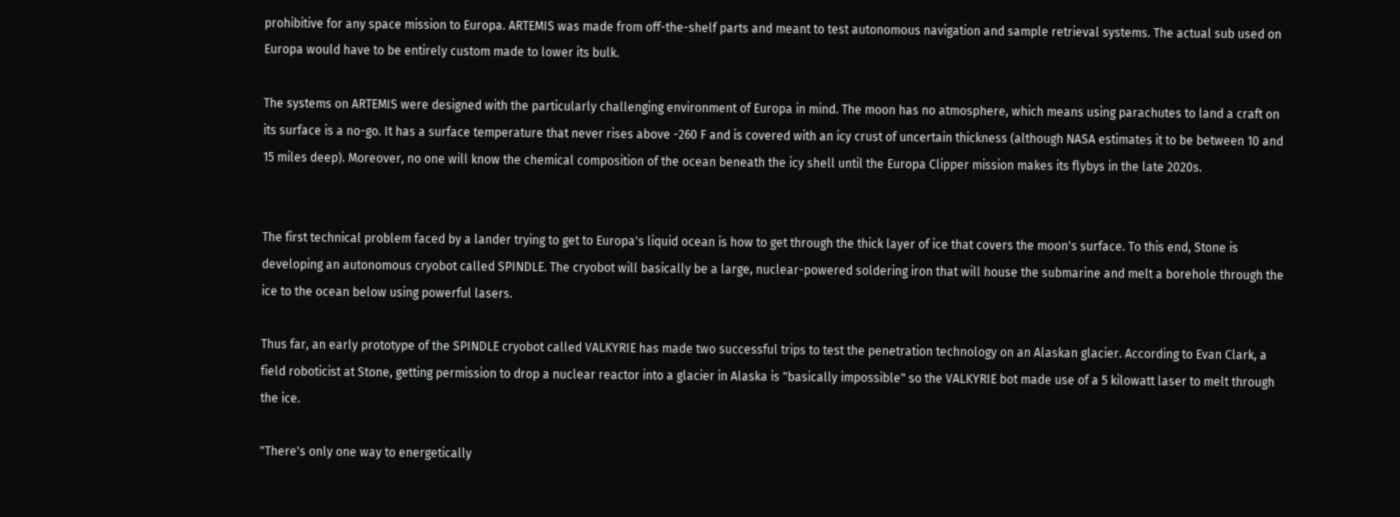prohibitive for any space mission to Europa. ARTEMIS was made from off-the-shelf parts and meant to test autonomous navigation and sample retrieval systems. The actual sub used on Europa would have to be entirely custom made to lower its bulk.

The systems on ARTEMIS were designed with the particularly challenging environment of Europa in mind. The moon has no atmosphere, which means using parachutes to land a craft on its surface is a no-go. It has a surface temperature that never rises above -260 F and is covered with an icy crust of uncertain thickness (although NASA estimates it to be between 10 and 15 miles deep). Moreover, no one will know the chemical composition of the ocean beneath the icy shell until the Europa Clipper mission makes its flybys in the late 2020s.


The first technical problem faced by a lander trying to get to Europa's liquid ocean is how to get through the thick layer of ice that covers the moon's surface. To this end, Stone is developing an autonomous cryobot called SPINDLE. The cryobot will basically be a large, nuclear-powered soldering iron that will house the submarine and melt a borehole through the ice to the ocean below using powerful lasers.

Thus far, an early prototype of the SPINDLE cryobot called VALKYRIE has made two successful trips to test the penetration technology on an Alaskan glacier. According to Evan Clark, a field roboticist at Stone, getting permission to drop a nuclear reactor into a glacier in Alaska is "basically impossible" so the VALKYRIE bot made use of a 5 kilowatt laser to melt through the ice.

"There's only one way to energetically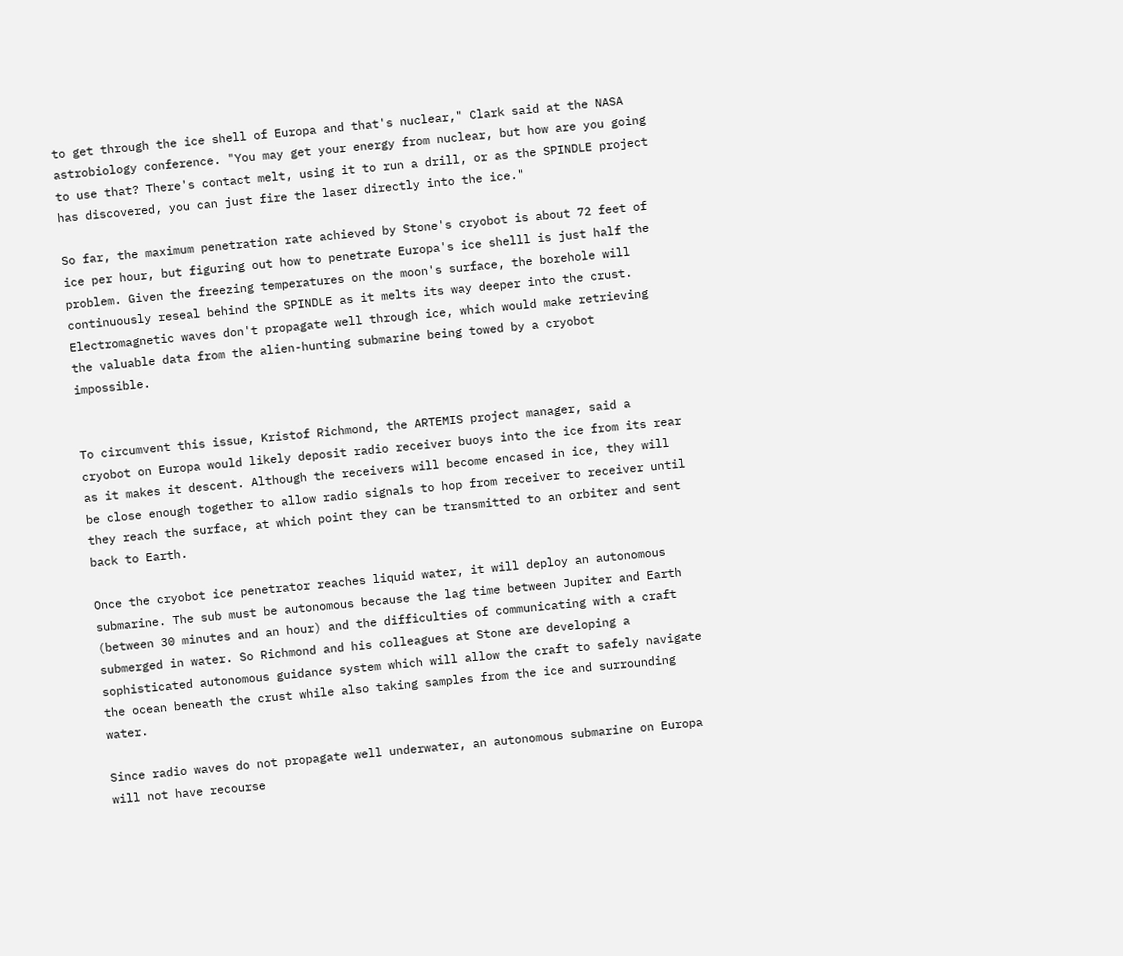to get through the ice shell of Europa and that's nuclear," Clark said at the NASA astrobiology conference. "You may get your energy from nuclear, but how are you going to use that? There's contact melt, using it to run a drill, or as the SPINDLE project has discovered, you can just fire the laser directly into the ice."

So far, the maximum penetration rate achieved by Stone's cryobot is about 72 feet of ice per hour, but figuring out how to penetrate Europa's ice shelll is just half the problem. Given the freezing temperatures on the moon's surface, the borehole will continuously reseal behind the SPINDLE as it melts its way deeper into the crust. Electromagnetic waves don't propagate well through ice, which would make retrieving the valuable data from the alien-hunting submarine being towed by a cryobot impossible.


To circumvent this issue, Kristof Richmond, the ARTEMIS project manager, said a cryobot on Europa would likely deposit radio receiver buoys into the ice from its rear as it makes it descent. Although the receivers will become encased in ice, they will be close enough together to allow radio signals to hop from receiver to receiver until they reach the surface, at which point they can be transmitted to an orbiter and sent back to Earth.

Once the cryobot ice penetrator reaches liquid water, it will deploy an autonomous submarine. The sub must be autonomous because the lag time between Jupiter and Earth (between 30 minutes and an hour) and the difficulties of communicating with a craft submerged in water. So Richmond and his colleagues at Stone are developing a sophisticated autonomous guidance system which will allow the craft to safely navigate the ocean beneath the crust while also taking samples from the ice and surrounding water.

Since radio waves do not propagate well underwater, an autonomous submarine on Europa will not have recourse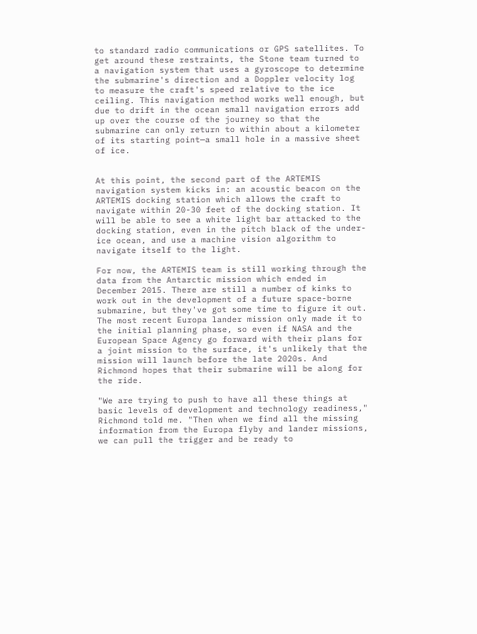to standard radio communications or GPS satellites. To get around these restraints, the Stone team turned to a navigation system that uses a gyroscope to determine the submarine's direction and a Doppler velocity log to measure the craft's speed relative to the ice ceiling. This navigation method works well enough, but due to drift in the ocean small navigation errors add up over the course of the journey so that the submarine can only return to within about a kilometer of its starting point—a small hole in a massive sheet of ice.


At this point, the second part of the ARTEMIS navigation system kicks in: an acoustic beacon on the ARTEMIS docking station which allows the craft to navigate within 20-30 feet of the docking station. It will be able to see a white light bar attacked to the docking station, even in the pitch black of the under-ice ocean, and use a machine vision algorithm to navigate itself to the light.

For now, the ARTEMIS team is still working through the data from the Antarctic mission which ended in December 2015. There are still a number of kinks to work out in the development of a future space-borne submarine, but they've got some time to figure it out. The most recent Europa lander mission only made it to the initial planning phase, so even if NASA and the European Space Agency go forward with their plans for a joint mission to the surface, it's unlikely that the mission will launch before the late 2020s. And Richmond hopes that their submarine will be along for the ride.

"We are trying to push to have all these things at basic levels of development and technology readiness," Richmond told me. "Then when we find all the missing information from the Europa flyby and lander missions, we can pull the trigger and be ready to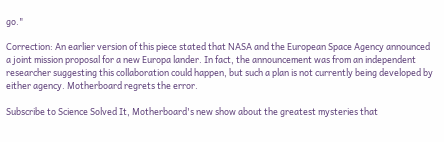go."

Correction: An earlier version of this piece stated that NASA and the European Space Agency announced a joint mission proposal for a new Europa lander. In fact, the announcement was from an independent researcher suggesting this collaboration could happen, but such a plan is not currently being developed by either agency. Motherboard regrets the error.

Subscribe to Science Solved It, Motherboard's new show about the greatest mysteries that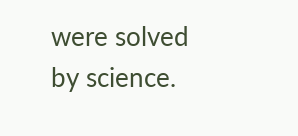were solved by science.